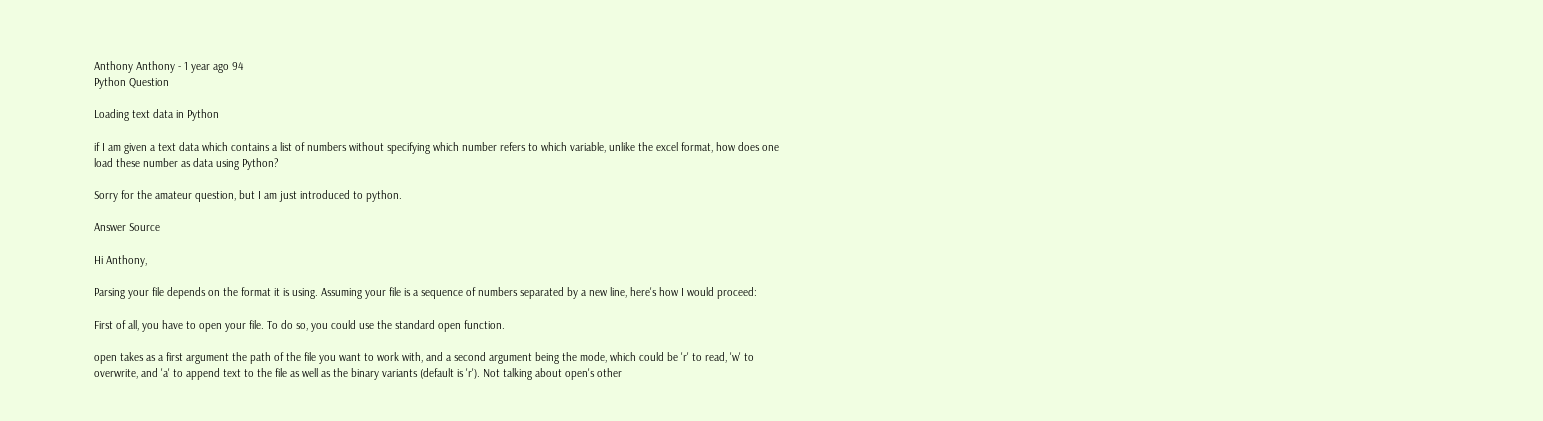Anthony Anthony - 1 year ago 94
Python Question

Loading text data in Python

if I am given a text data which contains a list of numbers without specifying which number refers to which variable, unlike the excel format, how does one load these number as data using Python?

Sorry for the amateur question, but I am just introduced to python.

Answer Source

Hi Anthony,

Parsing your file depends on the format it is using. Assuming your file is a sequence of numbers separated by a new line, here's how I would proceed:

First of all, you have to open your file. To do so, you could use the standard open function.

open takes as a first argument the path of the file you want to work with, and a second argument being the mode, which could be 'r' to read, 'w' to overwrite, and 'a' to append text to the file as well as the binary variants (default is 'r'). Not talking about open's other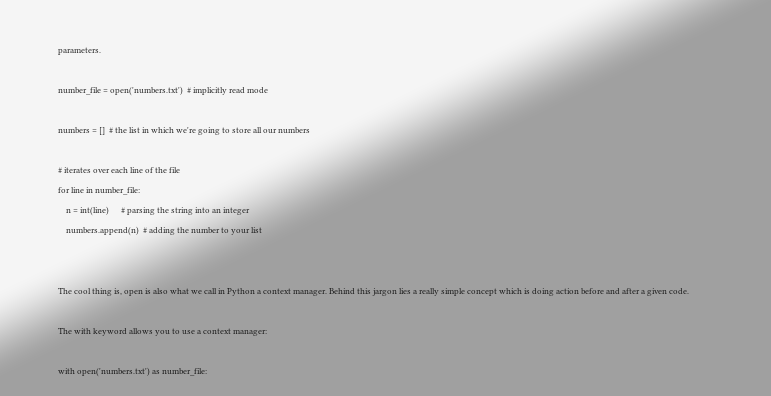parameters.

number_file = open('numbers.txt')  # implicitly read mode

numbers = []  # the list in which we're going to store all our numbers

# iterates over each line of the file
for line in number_file:
    n = int(line)      # parsing the string into an integer
    numbers.append(n)  # adding the number to your list


The cool thing is, open is also what we call in Python a context manager. Behind this jargon lies a really simple concept which is doing action before and after a given code.

The with keyword allows you to use a context manager:

with open('numbers.txt') as number_file: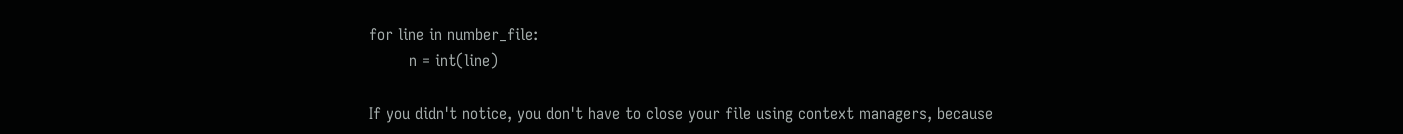for line in number_file:
        n = int(line)

If you didn't notice, you don't have to close your file using context managers, because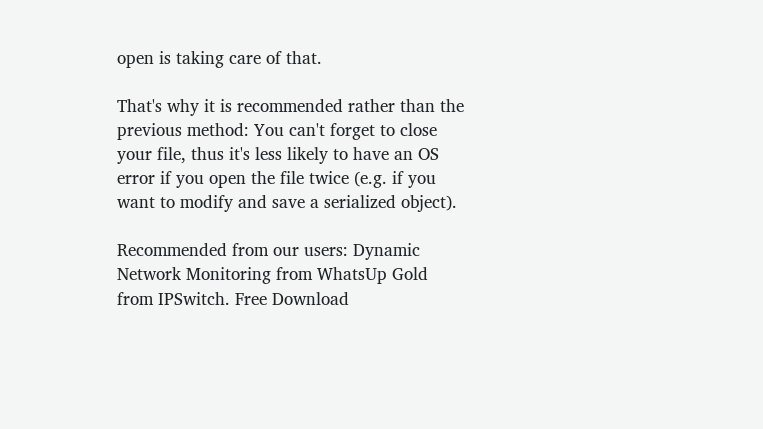open is taking care of that.

That's why it is recommended rather than the previous method: You can't forget to close your file, thus it's less likely to have an OS error if you open the file twice (e.g. if you want to modify and save a serialized object).

Recommended from our users: Dynamic Network Monitoring from WhatsUp Gold from IPSwitch. Free Download